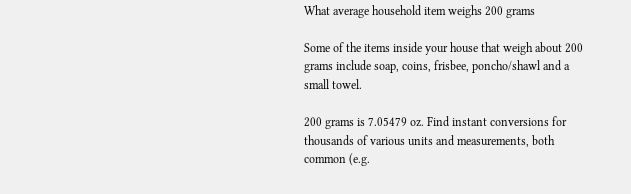What average household item weighs 200 grams

Some of the items inside your house that weigh about 200 grams include soap, coins, frisbee, poncho/shawl and a small towel.

200 grams is 7.05479 oz. Find instant conversions for thousands of various units and measurements, both common (e.g.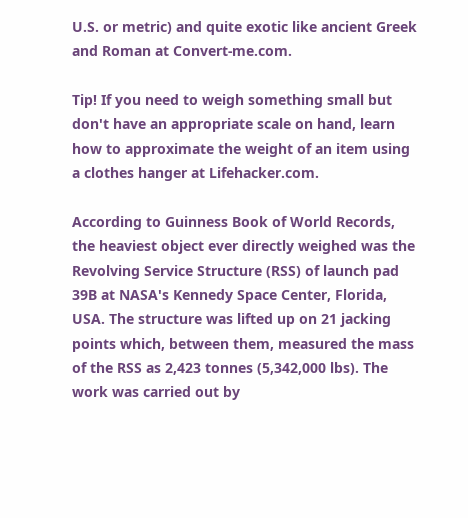U.S. or metric) and quite exotic like ancient Greek and Roman at Convert-me.com.

Tip! If you need to weigh something small but don't have an appropriate scale on hand, learn how to approximate the weight of an item using a clothes hanger at Lifehacker.com.

According to Guinness Book of World Records, the heaviest object ever directly weighed was the Revolving Service Structure (RSS) of launch pad 39B at NASA's Kennedy Space Center, Florida, USA. The structure was lifted up on 21 jacking points which, between them, measured the mass of the RSS as 2,423 tonnes (5,342,000 lbs). The work was carried out by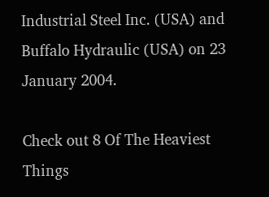Industrial Steel Inc. (USA) and Buffalo Hydraulic (USA) on 23 January 2004.

Check out 8 Of The Heaviest Things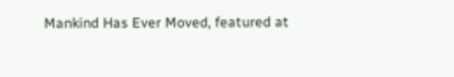Mankind Has Ever Moved, featured at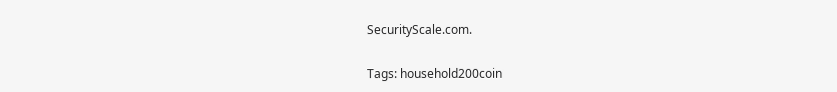SecurityScale.com.

Tags: household200coin